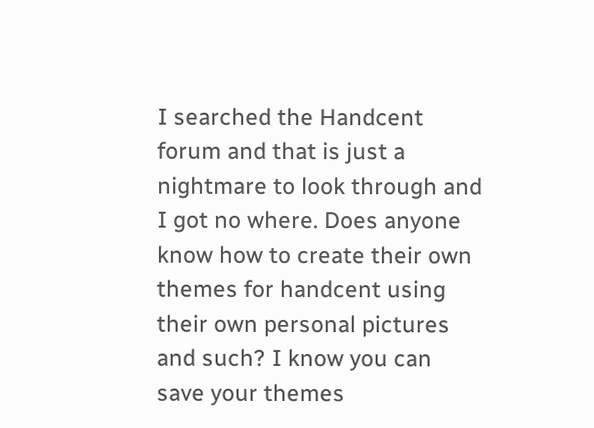I searched the Handcent forum and that is just a nightmare to look through and I got no where. Does anyone know how to create their own themes for handcent using their own personal pictures and such? I know you can save your themes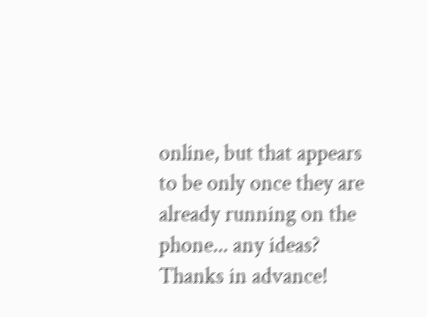online, but that appears to be only once they are already running on the phone... any ideas? Thanks in advance!